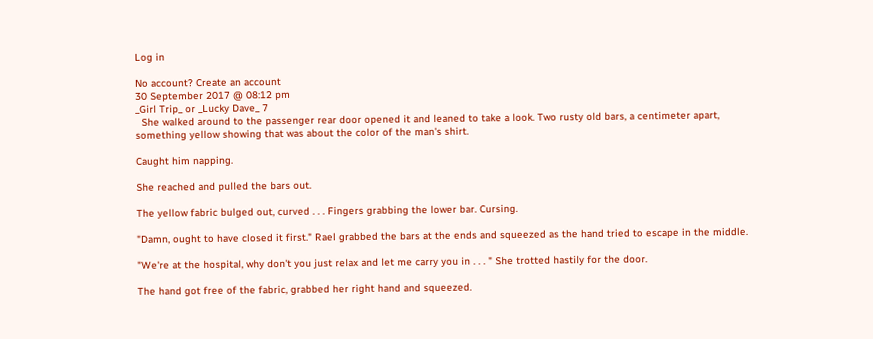Log in

No account? Create an account
30 September 2017 @ 08:12 pm
_Girl Trip_ or _Lucky Dave_ 7
  She walked around to the passenger rear door opened it and leaned to take a look. Two rusty old bars, a centimeter apart, something yellow showing that was about the color of the man's shirt.

Caught him napping.

She reached and pulled the bars out.

The yellow fabric bulged out, curved . . . Fingers grabbing the lower bar. Cursing.

"Damn, ought to have closed it first." Rael grabbed the bars at the ends and squeezed as the hand tried to escape in the middle.

"We're at the hospital, why don't you just relax and let me carry you in . . . " She trotted hastily for the door.

The hand got free of the fabric, grabbed her right hand and squeezed.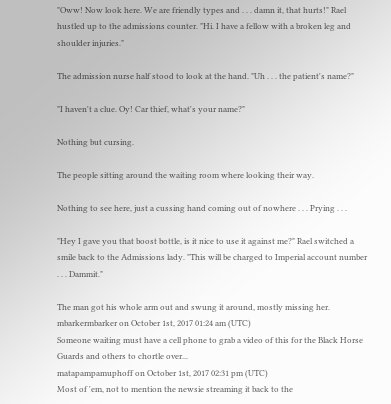"Oww! Now look here. We are friendly types and . . . damn it, that hurts!" Rael hustled up to the admissions counter. "Hi. I have a fellow with a broken leg and shoulder injuries."

The admission nurse half stood to look at the hand. "Uh . . . the patient's name?"

"I haven't a clue. Oy! Car thief, what's your name?"

Nothing but cursing.

The people sitting around the waiting room where looking their way.

Nothing to see here, just a cussing hand coming out of nowhere . . . Prying . . .

"Hey I gave you that boost bottle, is it nice to use it against me?" Rael switched a smile back to the Admissions lady. "This will be charged to Imperial account number . . . Dammit."

The man got his whole arm out and swung it around, mostly missing her.
mbarkermbarker on October 1st, 2017 01:24 am (UTC)
Someone waiting must have a cell phone to grab a video of this for the Black Horse Guards and others to chortle over...
matapampamuphoff on October 1st, 2017 02:31 pm (UTC)
Most of 'em, not to mention the newsie streaming it back to the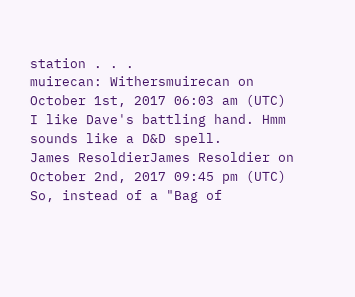station . . .
muirecan: Withersmuirecan on October 1st, 2017 06:03 am (UTC)
I like Dave's battling hand. Hmm sounds like a D&D spell.
James ResoldierJames Resoldier on October 2nd, 2017 09:45 pm (UTC)
So, instead of a "Bag of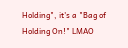Holding", it's a "Bag of Holding On!" LMAO